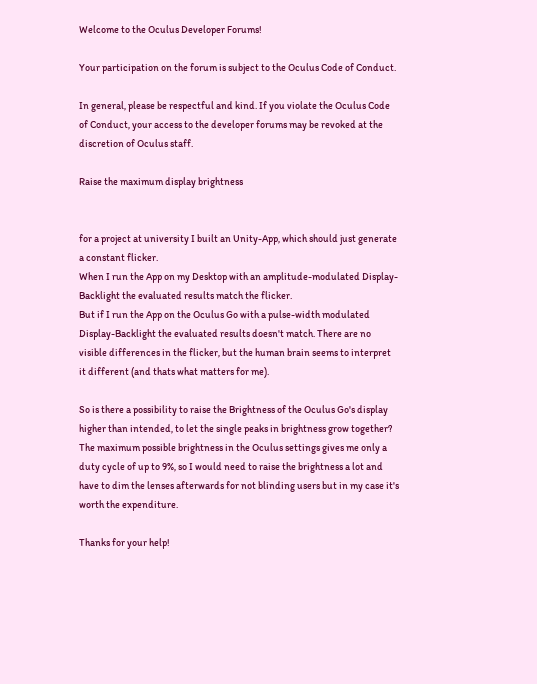Welcome to the Oculus Developer Forums!

Your participation on the forum is subject to the Oculus Code of Conduct.

In general, please be respectful and kind. If you violate the Oculus Code of Conduct, your access to the developer forums may be revoked at the discretion of Oculus staff.

Raise the maximum display brightness


for a project at university I built an Unity-App, which should just generate a constant flicker.
When I run the App on my Desktop with an amplitude-modulated Display-Backlight the evaluated results match the flicker.
But if I run the App on the Oculus Go with a pulse-width modulated Display-Backlight the evaluated results doesn't match. There are no visible differences in the flicker, but the human brain seems to interpret it different (and thats what matters for me).

So is there a possibility to raise the Brightness of the Oculus Go's display higher than intended, to let the single peaks in brightness grow together? The maximum possible brightness in the Oculus settings gives me only a duty cycle of up to 9%, so I would need to raise the brightness a lot and have to dim the lenses afterwards for not blinding users but in my case it's worth the expenditure.

Thanks for your help!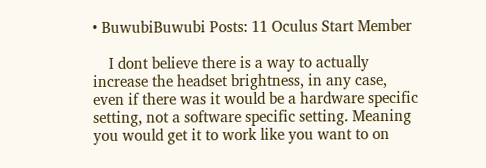• BuwubiBuwubi Posts: 11 Oculus Start Member

    I dont believe there is a way to actually increase the headset brightness, in any case, even if there was it would be a hardware specific setting, not a software specific setting. Meaning you would get it to work like you want to on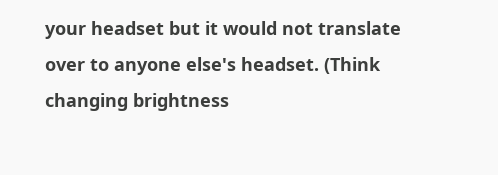your headset but it would not translate over to anyone else's headset. (Think changing brightness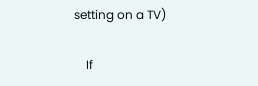setting on a TV)

    If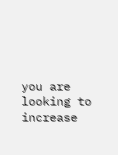you are looking to increase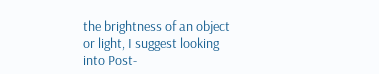the brightness of an object or light, I suggest looking into Post-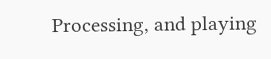Processing, and playing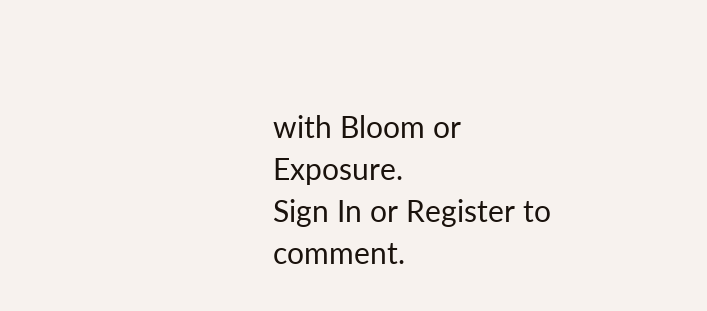with Bloom or Exposure.
Sign In or Register to comment.